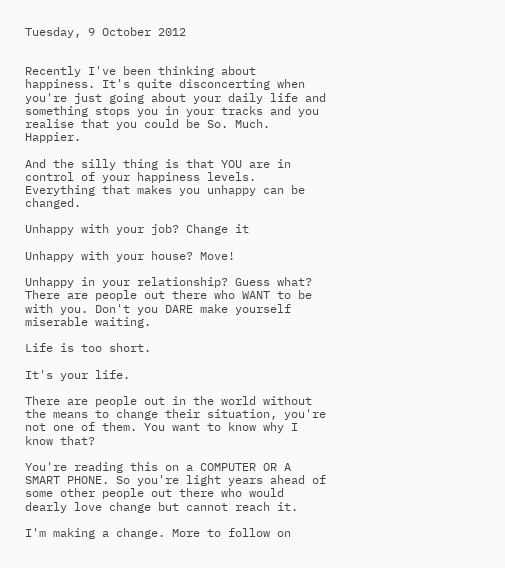Tuesday, 9 October 2012


Recently I've been thinking about happiness. It's quite disconcerting when you're just going about your daily life and something stops you in your tracks and you realise that you could be So. Much. Happier.

And the silly thing is that YOU are in control of your happiness levels. Everything that makes you unhappy can be changed.

Unhappy with your job? Change it

Unhappy with your house? Move!

Unhappy in your relationship? Guess what? There are people out there who WANT to be with you. Don't you DARE make yourself miserable waiting.

Life is too short.

It's your life.

There are people out in the world without the means to change their situation, you're not one of them. You want to know why I know that?

You're reading this on a COMPUTER OR A SMART PHONE. So you're light years ahead of some other people out there who would dearly love change but cannot reach it.

I'm making a change. More to follow on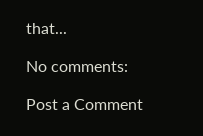that...

No comments:

Post a Comment